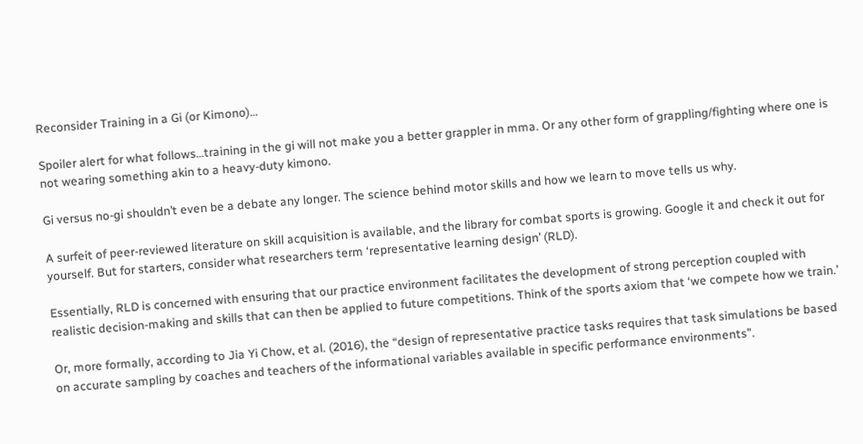Reconsider Training in a Gi (or Kimono)…

Spoiler alert for what follows…training in the gi will not make you a better grappler in mma. Or any other form of grappling/fighting where one is not wearing something akin to a heavy-duty kimono.

Gi versus no-gi shouldn’t even be a debate any longer. The science behind motor skills and how we learn to move tells us why.

A surfeit of peer-reviewed literature on skill acquisition is available, and the library for combat sports is growing. Google it and check it out for yourself. But for starters, consider what researchers term ‘representative learning design’ (RLD).

Essentially, RLD is concerned with ensuring that our practice environment facilitates the development of strong perception coupled with realistic decision-making and skills that can then be applied to future competitions. Think of the sports axiom that ‘we compete how we train.’

Or, more formally, according to Jia Yi Chow, et al. (2016), the “design of representative practice tasks requires that task simulations be based on accurate sampling by coaches and teachers of the informational variables available in specific performance environments”.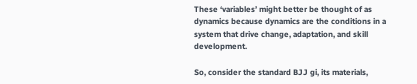These ‘variables’ might better be thought of as dynamics because dynamics are the conditions in a system that drive change, adaptation, and skill development.

So, consider the standard BJJ gi, its materials,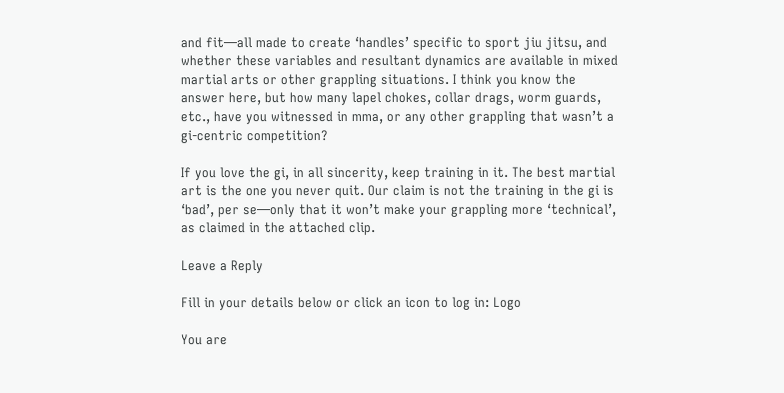and fit—all made to create ‘handles’ specific to sport jiu jitsu, and whether these variables and resultant dynamics are available in mixed martial arts or other grappling situations. I think you know the answer here, but how many lapel chokes, collar drags, worm guards, etc., have you witnessed in mma, or any other grappling that wasn’t a gi-centric competition?

If you love the gi, in all sincerity, keep training in it. The best martial art is the one you never quit. Our claim is not the training in the gi is ‘bad’, per se—only that it won’t make your grappling more ‘technical’, as claimed in the attached clip.

Leave a Reply

Fill in your details below or click an icon to log in: Logo

You are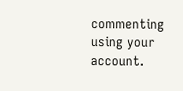commenting using your account.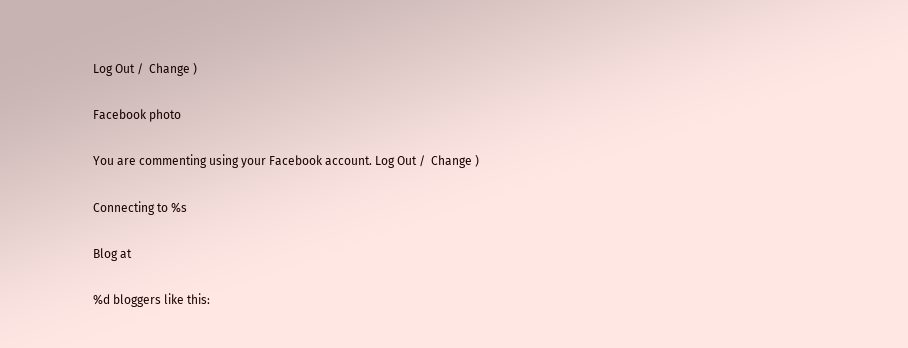Log Out /  Change )

Facebook photo

You are commenting using your Facebook account. Log Out /  Change )

Connecting to %s

Blog at

%d bloggers like this: